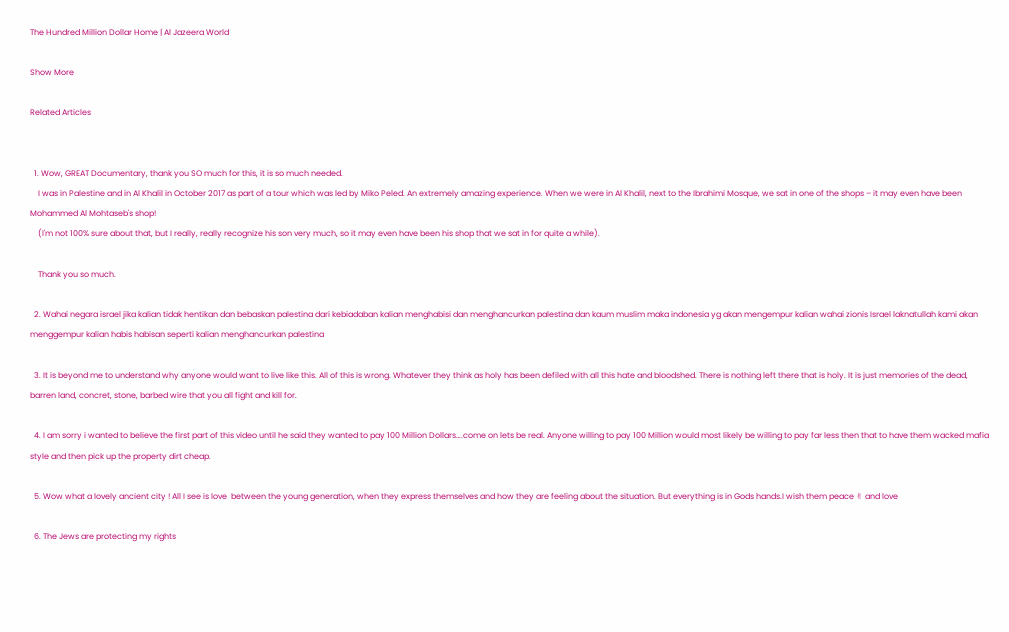The Hundred Million Dollar Home | Al Jazeera World

Show More

Related Articles


  1. Wow, GREAT Documentary, thank you SO much for this, it is so much needed.
    I was in Palestine and in Al Khalil in October 2017 as part of a tour which was led by Miko Peled. An extremely amazing experience. When we were in Al Khalil, next to the Ibrahimi Mosque, we sat in one of the shops – it may even have been Mohammed Al Mohtaseb's shop!
    (I'm not 100% sure about that, but I really, really recognize his son very much, so it may even have been his shop that we sat in for quite a while).

    Thank you so much.

  2. Wahai negara israel jika kalian tidak hentikan dan bebaskan palestina dari kebiadaban kalian menghabisi dan menghancurkan palestina dan kaum muslim maka indonesia yg akan mengempur kalian wahai zionis Israel laknatullah kami akan menggempur kalian habis habisan seperti kalian menghancurkan palestina

  3. It is beyond me to understand why anyone would want to live like this. All of this is wrong. Whatever they think as holy has been defiled with all this hate and bloodshed. There is nothing left there that is holy. It is just memories of the dead, barren land, concret, stone, barbed wire that you all fight and kill for.

  4. I am sorry i wanted to believe the first part of this video until he said they wanted to pay 100 Million Dollars….come on lets be real. Anyone willing to pay 100 Million would most likely be willing to pay far less then that to have them wacked mafia style and then pick up the property dirt cheap.

  5. Wow what a lovely ancient city ! All I see is love  between the young generation, when they express themselves and how they are feeling about the situation. But everything is in Gods hands.I wish them peace ✌ and love

  6. The Jews are protecting my rights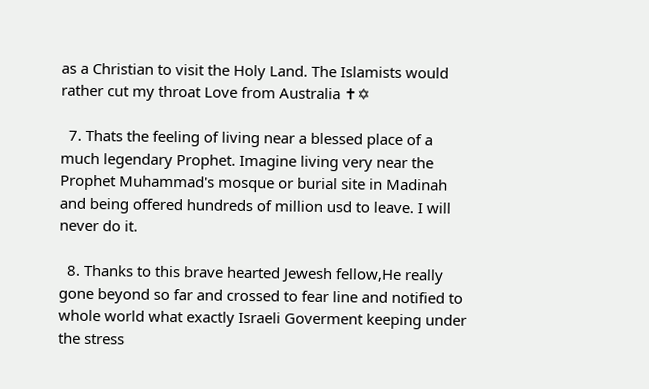as a Christian to visit the Holy Land. The Islamists would rather cut my throat Love from Australia ✝✡

  7. Thats the feeling of living near a blessed place of a much legendary Prophet. Imagine living very near the Prophet Muhammad's mosque or burial site in Madinah and being offered hundreds of million usd to leave. I will never do it.

  8. Thanks to this brave hearted Jewesh fellow,He really gone beyond so far and crossed to fear line and notified to whole world what exactly Israeli Goverment keeping under the stress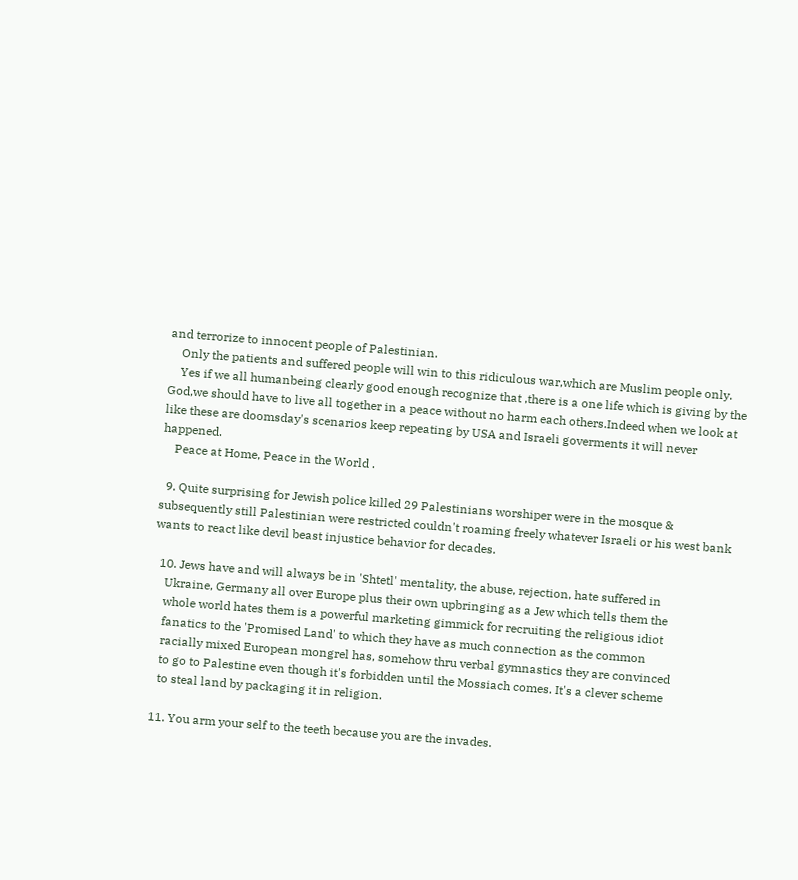and terrorize to innocent people of Palestinian.
    Only the patients and suffered people will win to this ridiculous war,which are Muslim people only.
    Yes if we all humanbeing clearly good enough recognize that ,there is a one life which is giving by the God,we should have to live all together in a peace without no harm each others.Indeed when we look at like these are doomsday's scenarios keep repeating by USA and Israeli goverments it will never happened.
    Peace at Home, Peace in the World .

  9. Quite surprising for Jewish police killed 29 Palestinians worshiper were in the mosque & subsequently still Palestinian were restricted couldn't roaming freely whatever Israeli or his west bank wants to react like devil beast injustice behavior for decades.

  10. Jews have and will always be in 'Shtetl' mentality, the abuse, rejection, hate suffered in
    Ukraine, Germany all over Europe plus their own upbringing as a Jew which tells them the
    whole world hates them is a powerful marketing gimmick for recruiting the religious idiot
    fanatics to the 'Promised Land' to which they have as much connection as the common
    racially mixed European mongrel has, somehow thru verbal gymnastics they are convinced
    to go to Palestine even though it's forbidden until the Mossiach comes. It's a clever scheme
    to steal land by packaging it in religion.

  11. You arm your self to the teeth because you are the invades.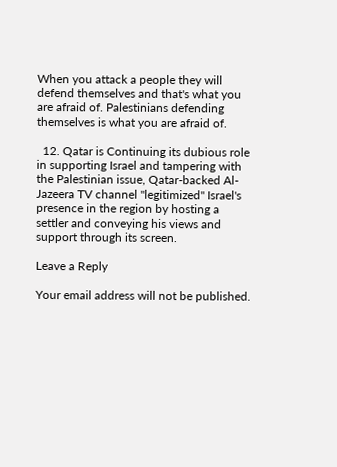When you attack a people they will defend themselves and that's what you are afraid of. Palestinians defending themselves is what you are afraid of.

  12. Qatar is Continuing its dubious role in supporting Israel and tampering with the Palestinian issue, Qatar-backed Al-Jazeera TV channel "legitimized" Israel's presence in the region by hosting a settler and conveying his views and support through its screen.

Leave a Reply

Your email address will not be published.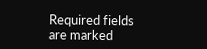Required fields are marked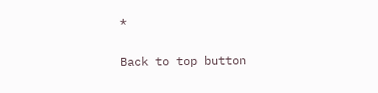*

Back to top button